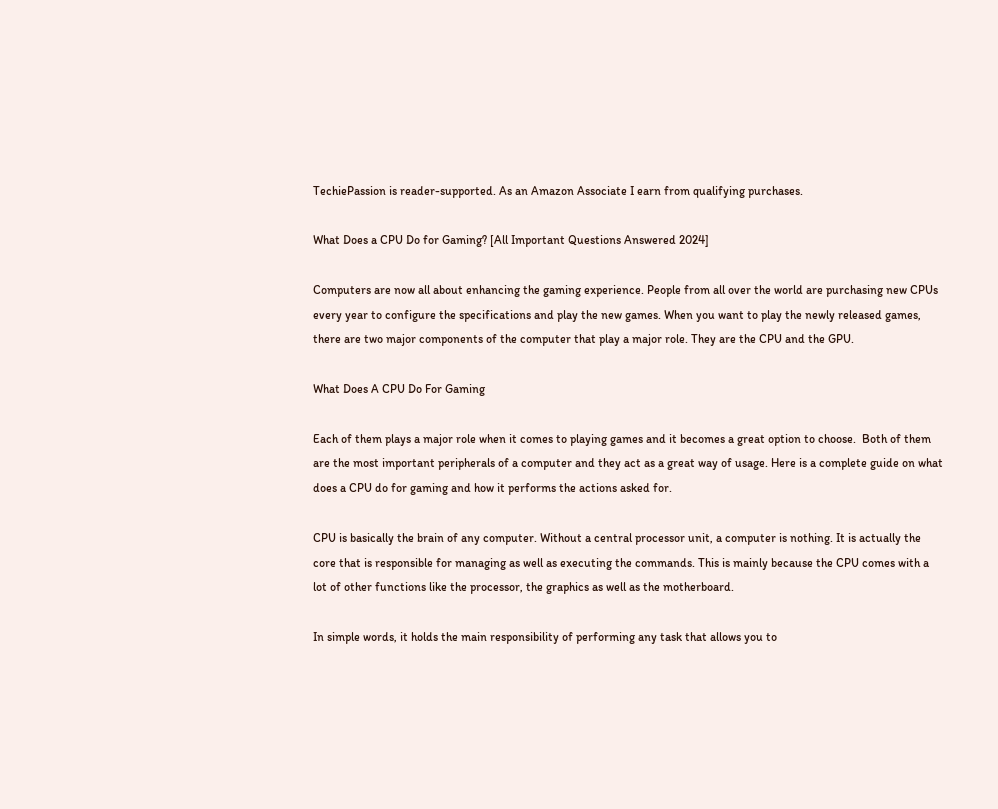TechiePassion is reader-supported. As an Amazon Associate I earn from qualifying purchases.

What Does a CPU Do for Gaming? [All Important Questions Answered 2024]

Computers are now all about enhancing the gaming experience. People from all over the world are purchasing new CPUs every year to configure the specifications and play the new games. When you want to play the newly released games, there are two major components of the computer that play a major role. They are the CPU and the GPU.

What Does A CPU Do For Gaming

Each of them plays a major role when it comes to playing games and it becomes a great option to choose.  Both of them are the most important peripherals of a computer and they act as a great way of usage. Here is a complete guide on what does a CPU do for gaming and how it performs the actions asked for.

CPU is basically the brain of any computer. Without a central processor unit, a computer is nothing. It is actually the core that is responsible for managing as well as executing the commands. This is mainly because the CPU comes with a lot of other functions like the processor, the graphics as well as the motherboard.

In simple words, it holds the main responsibility of performing any task that allows you to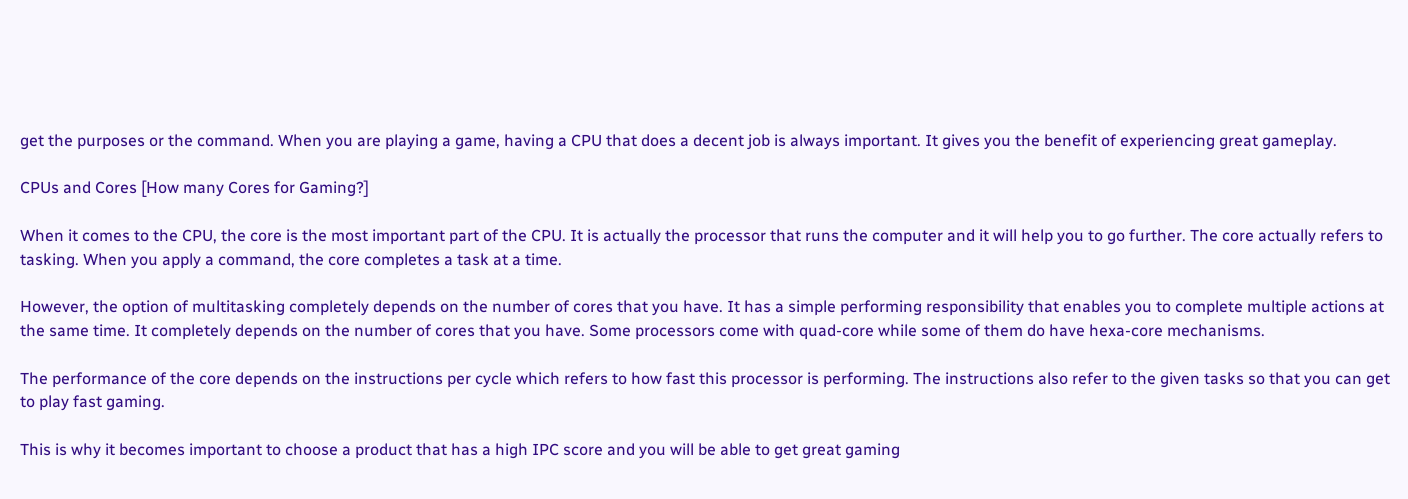get the purposes or the command. When you are playing a game, having a CPU that does a decent job is always important. It gives you the benefit of experiencing great gameplay.

CPUs and Cores [How many Cores for Gaming?]

When it comes to the CPU, the core is the most important part of the CPU. It is actually the processor that runs the computer and it will help you to go further. The core actually refers to tasking. When you apply a command, the core completes a task at a time.

However, the option of multitasking completely depends on the number of cores that you have. It has a simple performing responsibility that enables you to complete multiple actions at the same time. It completely depends on the number of cores that you have. Some processors come with quad-core while some of them do have hexa-core mechanisms.

The performance of the core depends on the instructions per cycle which refers to how fast this processor is performing. The instructions also refer to the given tasks so that you can get to play fast gaming.

This is why it becomes important to choose a product that has a high IPC score and you will be able to get great gaming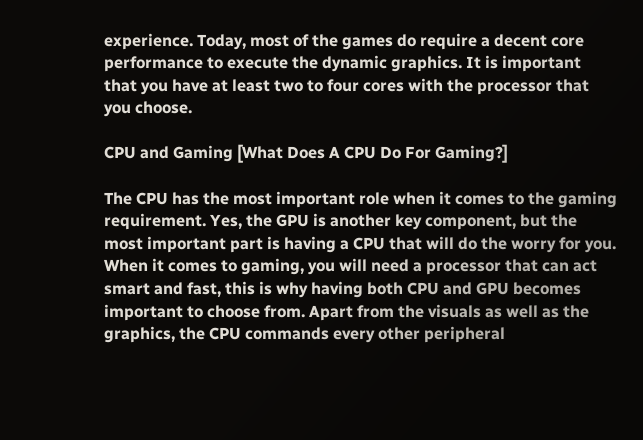experience. Today, most of the games do require a decent core performance to execute the dynamic graphics. It is important that you have at least two to four cores with the processor that you choose.

CPU and Gaming [What Does A CPU Do For Gaming?]

The CPU has the most important role when it comes to the gaming requirement. Yes, the GPU is another key component, but the most important part is having a CPU that will do the worry for you. When it comes to gaming, you will need a processor that can act smart and fast, this is why having both CPU and GPU becomes important to choose from. Apart from the visuals as well as the graphics, the CPU commands every other peripheral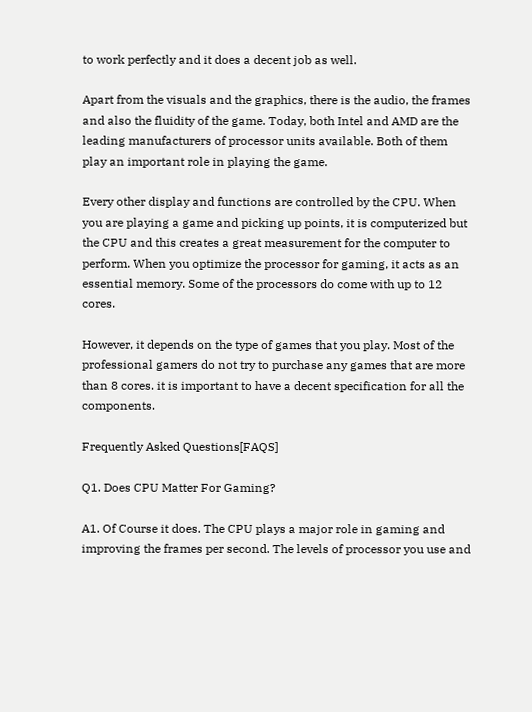to work perfectly and it does a decent job as well.

Apart from the visuals and the graphics, there is the audio, the frames and also the fluidity of the game. Today, both Intel and AMD are the leading manufacturers of processor units available. Both of them play an important role in playing the game.

Every other display and functions are controlled by the CPU. When you are playing a game and picking up points, it is computerized but the CPU and this creates a great measurement for the computer to perform. When you optimize the processor for gaming, it acts as an essential memory. Some of the processors do come with up to 12 cores.

However, it depends on the type of games that you play. Most of the professional gamers do not try to purchase any games that are more than 8 cores. it is important to have a decent specification for all the components.

Frequently Asked Questions[FAQS]

Q1. Does CPU Matter For Gaming?

A1. Of Course it does. The CPU plays a major role in gaming and improving the frames per second. The levels of processor you use and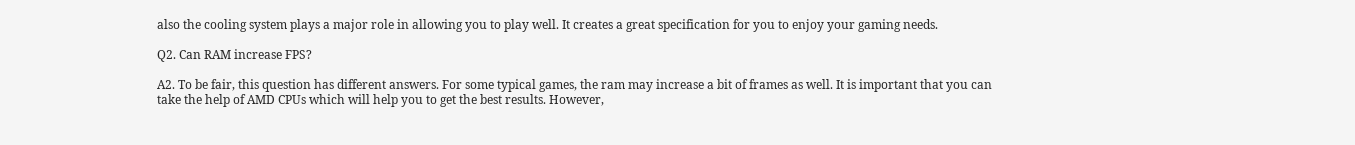also the cooling system plays a major role in allowing you to play well. It creates a great specification for you to enjoy your gaming needs.

Q2. Can RAM increase FPS?

A2. To be fair, this question has different answers. For some typical games, the ram may increase a bit of frames as well. It is important that you can take the help of AMD CPUs which will help you to get the best results. However,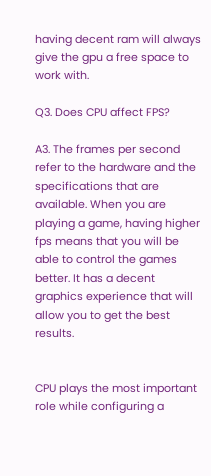having decent ram will always give the gpu a free space to work with.

Q3. Does CPU affect FPS?

A3. The frames per second refer to the hardware and the specifications that are available. When you are playing a game, having higher fps means that you will be able to control the games better. It has a decent graphics experience that will allow you to get the best results.


CPU plays the most important role while configuring a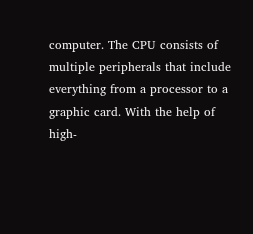computer. The CPU consists of multiple peripherals that include everything from a processor to a graphic card. With the help of high-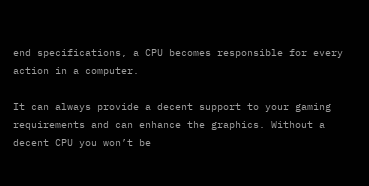end specifications, a CPU becomes responsible for every action in a computer.

It can always provide a decent support to your gaming requirements and can enhance the graphics. Without a decent CPU you won’t be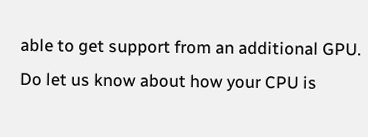able to get support from an additional GPU. Do let us know about how your CPU is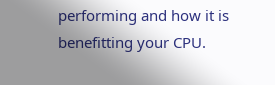performing and how it is benefitting your CPU.